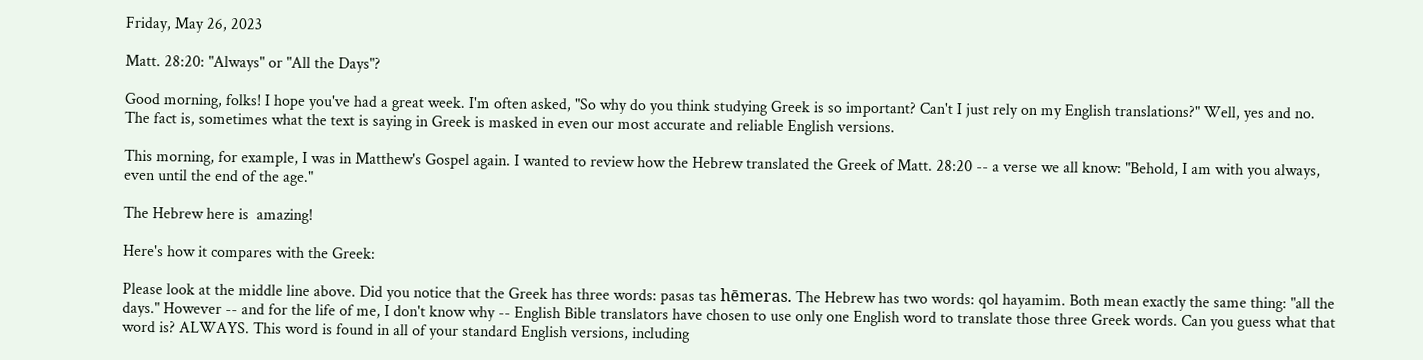Friday, May 26, 2023

Matt. 28:20: "Always" or "All the Days"?

Good morning, folks! I hope you've had a great week. I'm often asked, "So why do you think studying Greek is so important? Can't I just rely on my English translations?" Well, yes and no. The fact is, sometimes what the text is saying in Greek is masked in even our most accurate and reliable English versions.

This morning, for example, I was in Matthew's Gospel again. I wanted to review how the Hebrew translated the Greek of Matt. 28:20 -- a verse we all know: "Behold, I am with you always, even until the end of the age."

The Hebrew here is  amazing!

Here's how it compares with the Greek:

Please look at the middle line above. Did you notice that the Greek has three words: pasas tas hēmeras. The Hebrew has two words: qol hayamim. Both mean exactly the same thing: "all the days." However -- and for the life of me, I don't know why -- English Bible translators have chosen to use only one English word to translate those three Greek words. Can you guess what that word is? ALWAYS. This word is found in all of your standard English versions, including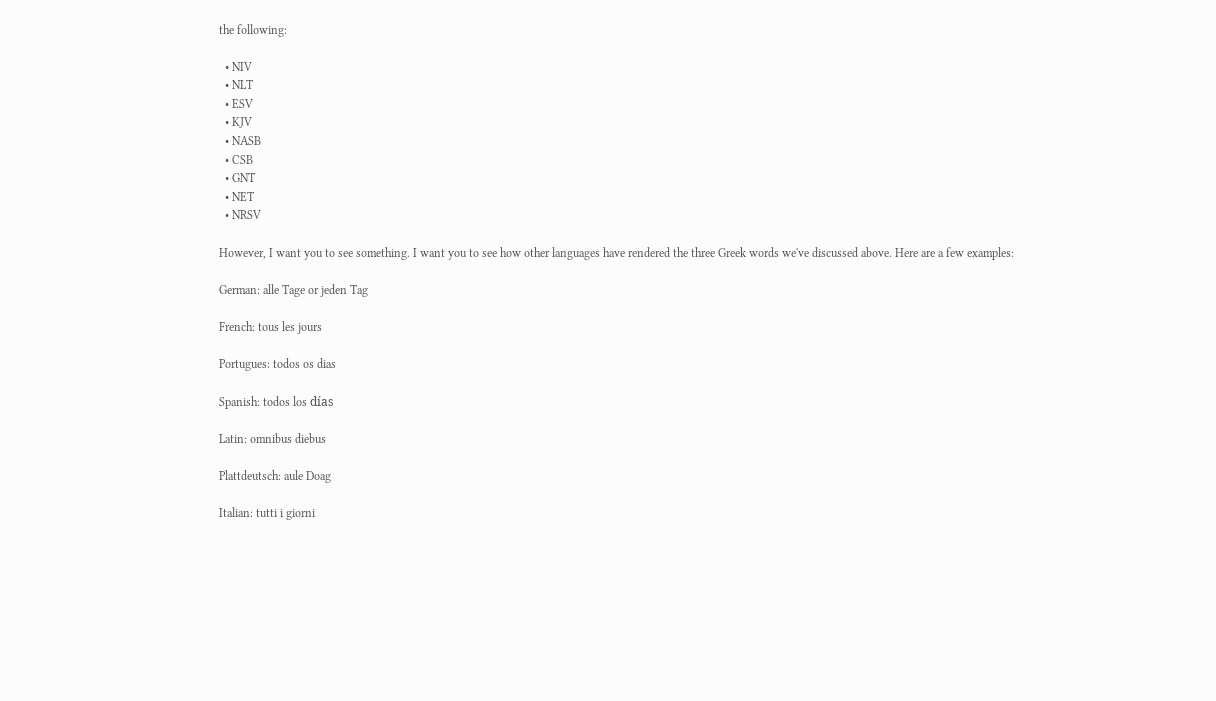the following:

  • NIV
  • NLT
  • ESV
  • KJV
  • NASB
  • CSB
  • GNT
  • NET
  • NRSV

However, I want you to see something. I want you to see how other languages have rendered the three Greek words we've discussed above. Here are a few examples:

German: alle Tage or jeden Tag

French: tous les jours

Portugues: todos os dias

Spanish: todos los días

Latin: omnibus diebus

Plattdeutsch: aule Doag

Italian: tutti i giorni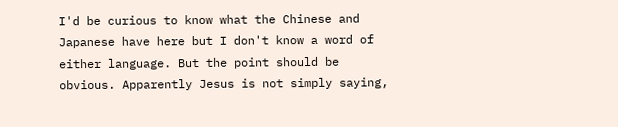I'd be curious to know what the Chinese and Japanese have here but I don't know a word of either language. But the point should be obvious. Apparently Jesus is not simply saying,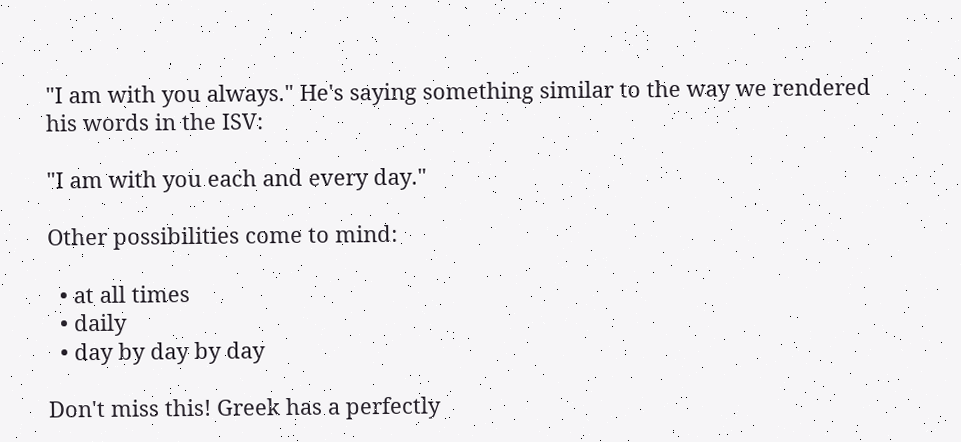"I am with you always." He's saying something similar to the way we rendered his words in the ISV:

"I am with you each and every day."

Other possibilities come to mind:

  • at all times
  • daily
  • day by day by day

Don't miss this! Greek has a perfectly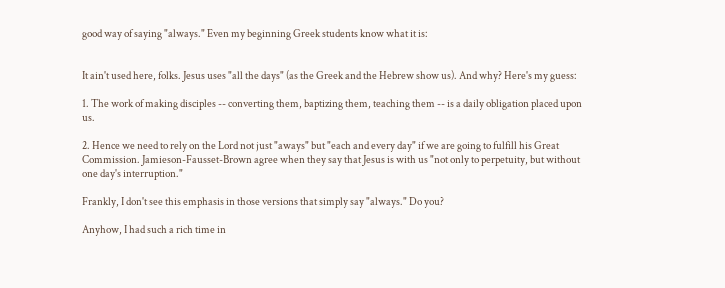good way of saying "always." Even my beginning Greek students know what it is:


It ain't used here, folks. Jesus uses "all the days" (as the Greek and the Hebrew show us). And why? Here's my guess:

1. The work of making disciples -- converting them, baptizing them, teaching them -- is a daily obligation placed upon us.

2. Hence we need to rely on the Lord not just "aways" but "each and every day" if we are going to fulfill his Great Commission. Jamieson-Fausset-Brown agree when they say that Jesus is with us "not only to perpetuity, but without one day's interruption."

Frankly, I don't see this emphasis in those versions that simply say "always." Do you?

Anyhow, I had such a rich time in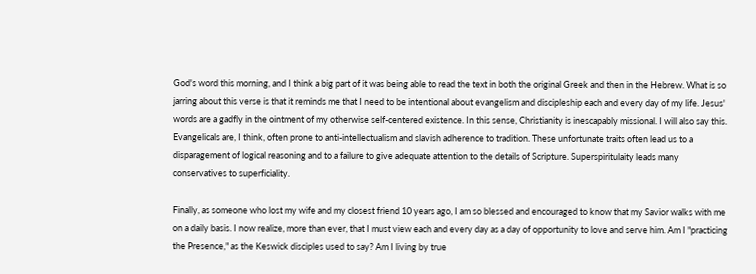God's word this morning, and I think a big part of it was being able to read the text in both the original Greek and then in the Hebrew. What is so jarring about this verse is that it reminds me that I need to be intentional about evangelism and discipleship each and every day of my life. Jesus' words are a gadfly in the ointment of my otherwise self-centered existence. In this sense, Christianity is inescapably missional. I will also say this. Evangelicals are, I think, often prone to anti-intellectualism and slavish adherence to tradition. These unfortunate traits often lead us to a disparagement of logical reasoning and to a failure to give adequate attention to the details of Scripture. Superspiritulaity leads many conservatives to superficiality.

Finally, as someone who lost my wife and my closest friend 10 years ago, I am so blessed and encouraged to know that my Savior walks with me on a daily basis. I now realize, more than ever, that I must view each and every day as a day of opportunity to love and serve him. Am I "practicing the Presence," as the Keswick disciples used to say? Am I living by true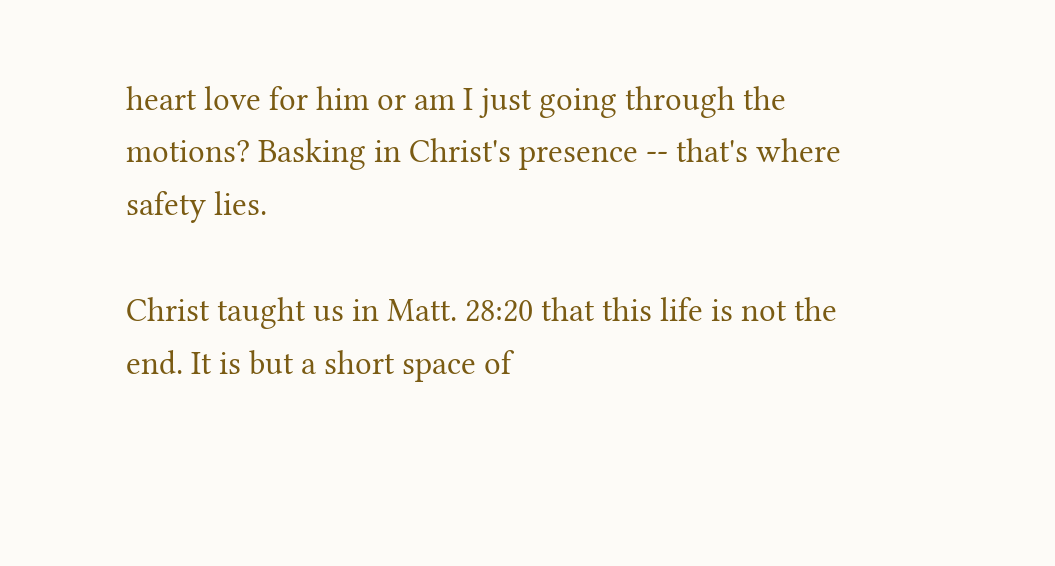heart love for him or am I just going through the motions? Basking in Christ's presence -- that's where safety lies.

Christ taught us in Matt. 28:20 that this life is not the end. It is but a short space of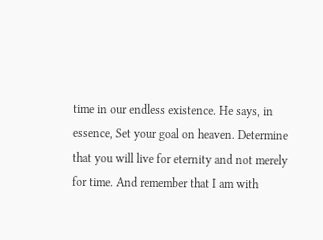time in our endless existence. He says, in essence, Set your goal on heaven. Determine that you will live for eternity and not merely for time. And remember that I am with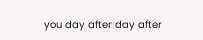you day after day after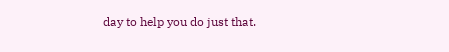day to help you do just that.